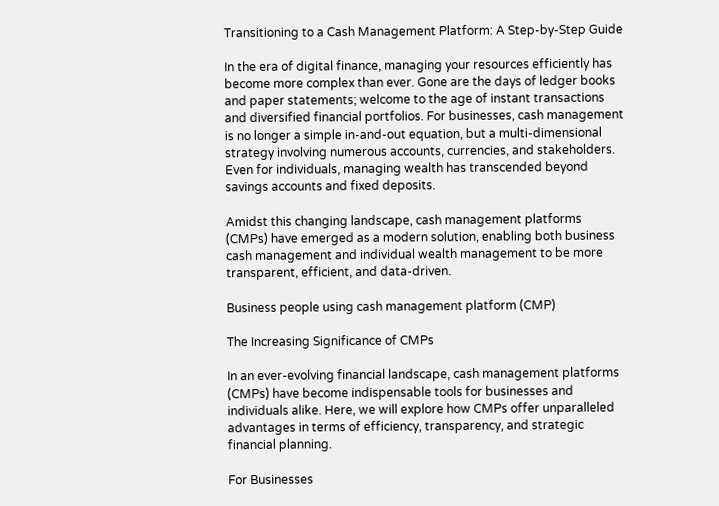Transitioning to a Cash Management Platform: A Step-by-Step Guide

In the era of digital finance, managing your resources efficiently has become more complex than ever. Gone are the days of ledger books and paper statements; welcome to the age of instant transactions and diversified financial portfolios. For businesses, cash management is no longer a simple in-and-out equation, but a multi-dimensional strategy involving numerous accounts, currencies, and stakeholders. Even for individuals, managing wealth has transcended beyond savings accounts and fixed deposits.

Amidst this changing landscape, cash management platforms (CMPs) have emerged as a modern solution, enabling both business cash management and individual wealth management to be more transparent, efficient, and data-driven.

Business people using cash management platform (CMP)

The Increasing Significance of CMPs

In an ever-evolving financial landscape, cash management platforms (CMPs) have become indispensable tools for businesses and individuals alike. Here, we will explore how CMPs offer unparalleled advantages in terms of efficiency, transparency, and strategic financial planning.

For Businesses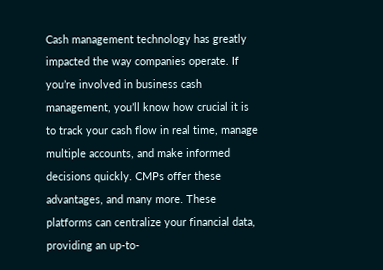Cash management technology has greatly impacted the way companies operate. If you’re involved in business cash management, you’ll know how crucial it is to track your cash flow in real time, manage multiple accounts, and make informed decisions quickly. CMPs offer these advantages, and many more. These platforms can centralize your financial data, providing an up-to-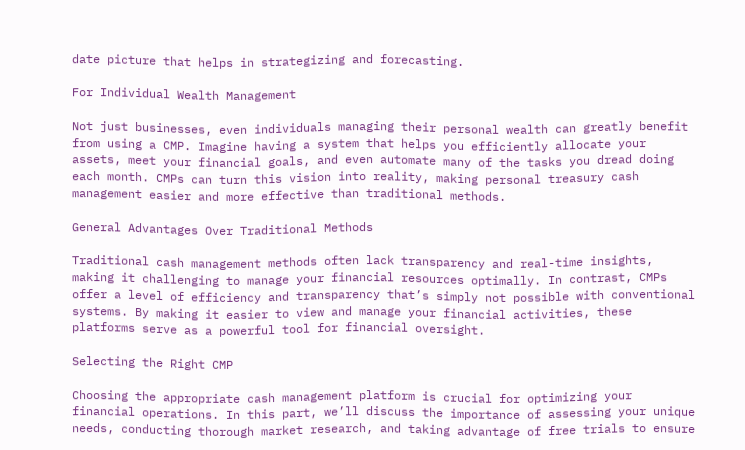date picture that helps in strategizing and forecasting.

For Individual Wealth Management

Not just businesses, even individuals managing their personal wealth can greatly benefit from using a CMP. Imagine having a system that helps you efficiently allocate your assets, meet your financial goals, and even automate many of the tasks you dread doing each month. CMPs can turn this vision into reality, making personal treasury cash management easier and more effective than traditional methods.

General Advantages Over Traditional Methods

Traditional cash management methods often lack transparency and real-time insights, making it challenging to manage your financial resources optimally. In contrast, CMPs offer a level of efficiency and transparency that’s simply not possible with conventional systems. By making it easier to view and manage your financial activities, these platforms serve as a powerful tool for financial oversight.

Selecting the Right CMP

Choosing the appropriate cash management platform is crucial for optimizing your financial operations. In this part, we’ll discuss the importance of assessing your unique needs, conducting thorough market research, and taking advantage of free trials to ensure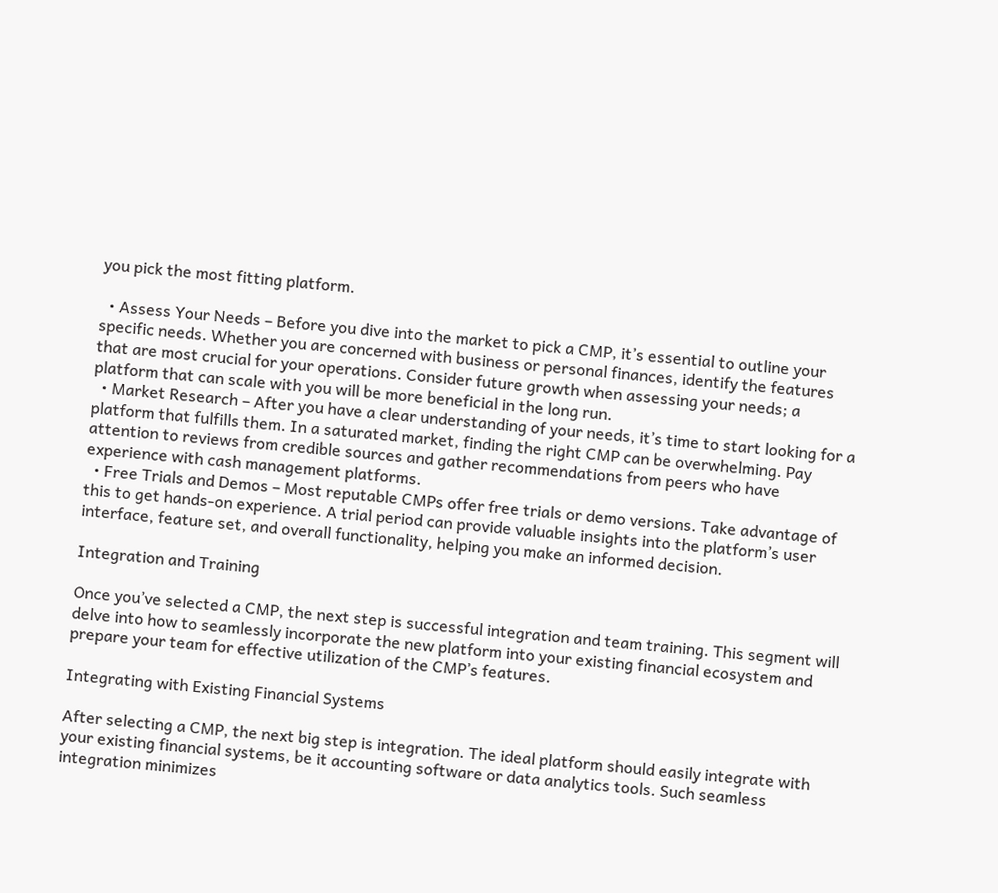you pick the most fitting platform.

  • Assess Your Needs – Before you dive into the market to pick a CMP, it’s essential to outline your specific needs. Whether you are concerned with business or personal finances, identify the features that are most crucial for your operations. Consider future growth when assessing your needs; a platform that can scale with you will be more beneficial in the long run.
  • Market Research – After you have a clear understanding of your needs, it’s time to start looking for a platform that fulfills them. In a saturated market, finding the right CMP can be overwhelming. Pay attention to reviews from credible sources and gather recommendations from peers who have experience with cash management platforms.
  • Free Trials and Demos – Most reputable CMPs offer free trials or demo versions. Take advantage of this to get hands-on experience. A trial period can provide valuable insights into the platform’s user interface, feature set, and overall functionality, helping you make an informed decision.

Integration and Training

Once you’ve selected a CMP, the next step is successful integration and team training. This segment will delve into how to seamlessly incorporate the new platform into your existing financial ecosystem and prepare your team for effective utilization of the CMP’s features.

Integrating with Existing Financial Systems

After selecting a CMP, the next big step is integration. The ideal platform should easily integrate with your existing financial systems, be it accounting software or data analytics tools. Such seamless integration minimizes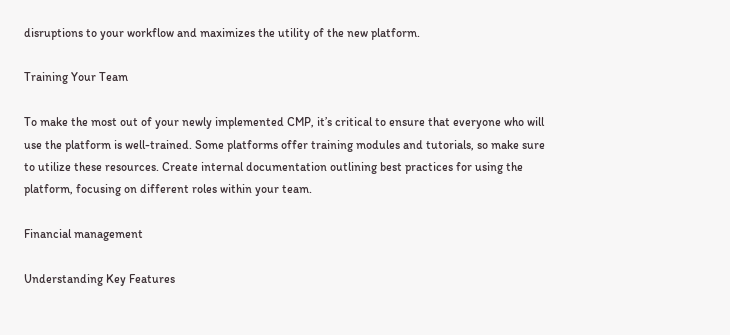disruptions to your workflow and maximizes the utility of the new platform.

Training Your Team

To make the most out of your newly implemented CMP, it’s critical to ensure that everyone who will use the platform is well-trained. Some platforms offer training modules and tutorials, so make sure to utilize these resources. Create internal documentation outlining best practices for using the platform, focusing on different roles within your team.

Financial management

Understanding Key Features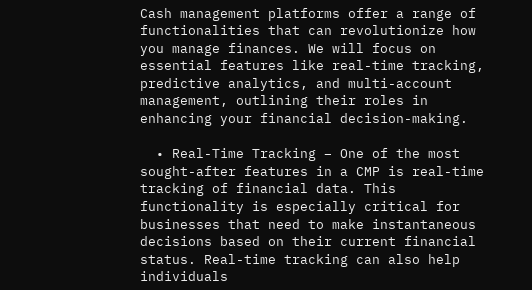Cash management platforms offer a range of functionalities that can revolutionize how you manage finances. We will focus on essential features like real-time tracking, predictive analytics, and multi-account management, outlining their roles in enhancing your financial decision-making.

  • Real-Time Tracking – One of the most sought-after features in a CMP is real-time tracking of financial data. This functionality is especially critical for businesses that need to make instantaneous decisions based on their current financial status. Real-time tracking can also help individuals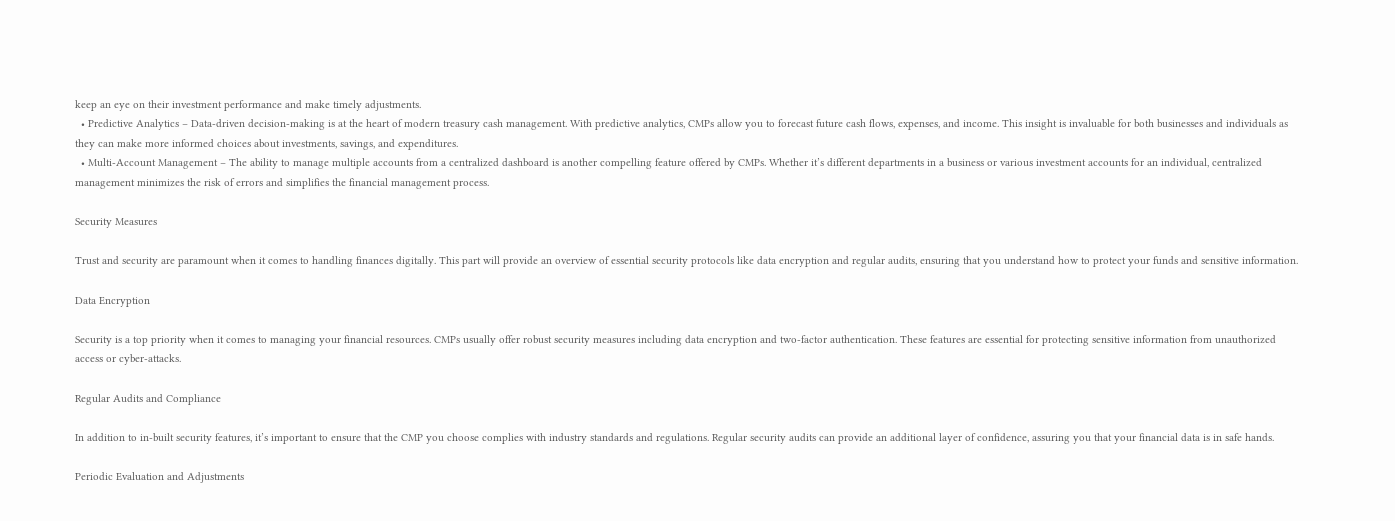keep an eye on their investment performance and make timely adjustments.
  • Predictive Analytics – Data-driven decision-making is at the heart of modern treasury cash management. With predictive analytics, CMPs allow you to forecast future cash flows, expenses, and income. This insight is invaluable for both businesses and individuals as they can make more informed choices about investments, savings, and expenditures.
  • Multi-Account Management – The ability to manage multiple accounts from a centralized dashboard is another compelling feature offered by CMPs. Whether it’s different departments in a business or various investment accounts for an individual, centralized management minimizes the risk of errors and simplifies the financial management process.

Security Measures

Trust and security are paramount when it comes to handling finances digitally. This part will provide an overview of essential security protocols like data encryption and regular audits, ensuring that you understand how to protect your funds and sensitive information.

Data Encryption

Security is a top priority when it comes to managing your financial resources. CMPs usually offer robust security measures including data encryption and two-factor authentication. These features are essential for protecting sensitive information from unauthorized access or cyber-attacks.

Regular Audits and Compliance

In addition to in-built security features, it’s important to ensure that the CMP you choose complies with industry standards and regulations. Regular security audits can provide an additional layer of confidence, assuring you that your financial data is in safe hands.

Periodic Evaluation and Adjustments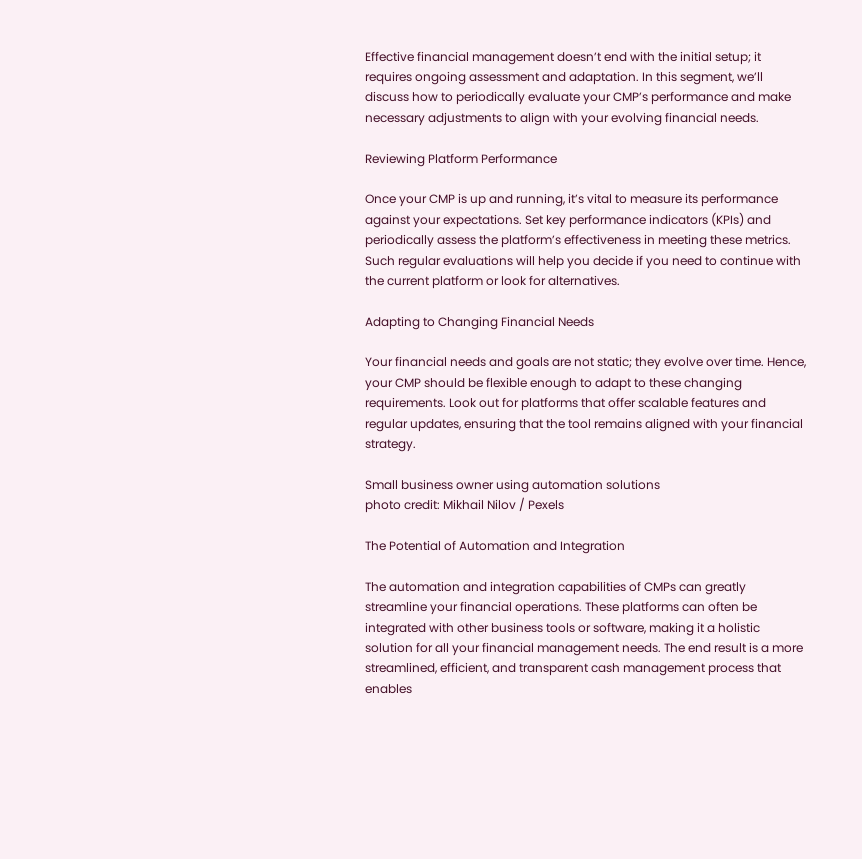Effective financial management doesn’t end with the initial setup; it requires ongoing assessment and adaptation. In this segment, we’ll discuss how to periodically evaluate your CMP’s performance and make necessary adjustments to align with your evolving financial needs.

Reviewing Platform Performance

Once your CMP is up and running, it’s vital to measure its performance against your expectations. Set key performance indicators (KPIs) and periodically assess the platform’s effectiveness in meeting these metrics. Such regular evaluations will help you decide if you need to continue with the current platform or look for alternatives.

Adapting to Changing Financial Needs

Your financial needs and goals are not static; they evolve over time. Hence, your CMP should be flexible enough to adapt to these changing requirements. Look out for platforms that offer scalable features and regular updates, ensuring that the tool remains aligned with your financial strategy.

Small business owner using automation solutions
photo credit: Mikhail Nilov / Pexels

The Potential of Automation and Integration

The automation and integration capabilities of CMPs can greatly streamline your financial operations. These platforms can often be integrated with other business tools or software, making it a holistic solution for all your financial management needs. The end result is a more streamlined, efficient, and transparent cash management process that enables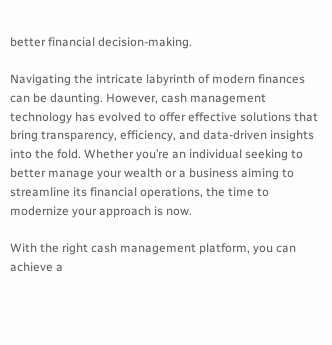better financial decision-making.

Navigating the intricate labyrinth of modern finances can be daunting. However, cash management technology has evolved to offer effective solutions that bring transparency, efficiency, and data-driven insights into the fold. Whether you’re an individual seeking to better manage your wealth or a business aiming to streamline its financial operations, the time to modernize your approach is now.

With the right cash management platform, you can achieve a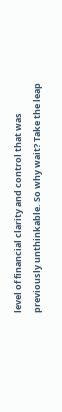level of financial clarity and control that was previously unthinkable. So why wait? Take the leap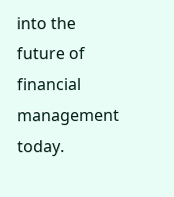into the future of financial management today.